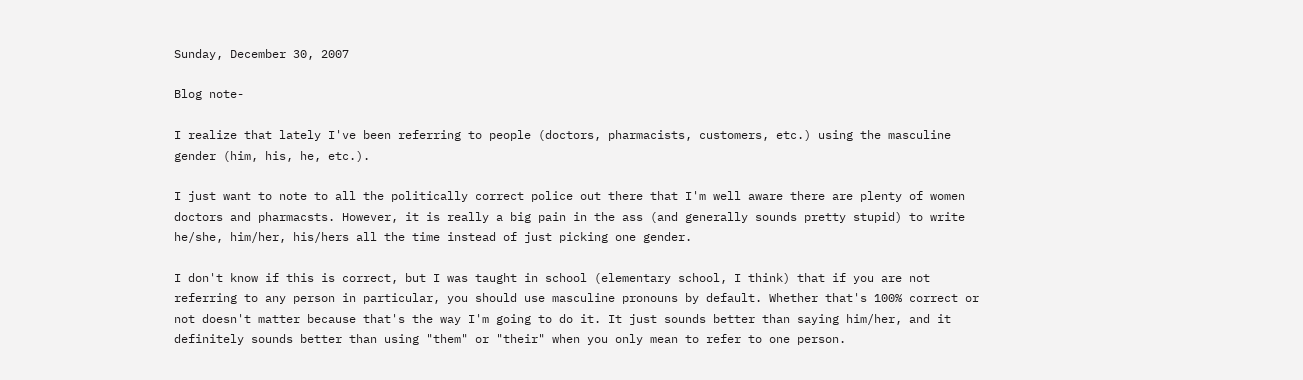Sunday, December 30, 2007

Blog note-

I realize that lately I've been referring to people (doctors, pharmacists, customers, etc.) using the masculine gender (him, his, he, etc.).

I just want to note to all the politically correct police out there that I'm well aware there are plenty of women doctors and pharmacsts. However, it is really a big pain in the ass (and generally sounds pretty stupid) to write he/she, him/her, his/hers all the time instead of just picking one gender.

I don't know if this is correct, but I was taught in school (elementary school, I think) that if you are not referring to any person in particular, you should use masculine pronouns by default. Whether that's 100% correct or not doesn't matter because that's the way I'm going to do it. It just sounds better than saying him/her, and it definitely sounds better than using "them" or "their" when you only mean to refer to one person.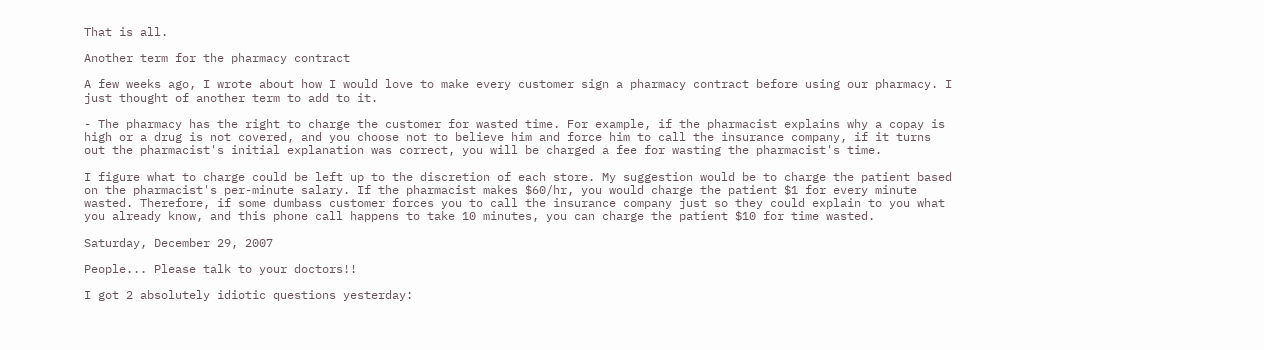That is all.

Another term for the pharmacy contract

A few weeks ago, I wrote about how I would love to make every customer sign a pharmacy contract before using our pharmacy. I just thought of another term to add to it.

- The pharmacy has the right to charge the customer for wasted time. For example, if the pharmacist explains why a copay is high or a drug is not covered, and you choose not to believe him and force him to call the insurance company, if it turns out the pharmacist's initial explanation was correct, you will be charged a fee for wasting the pharmacist's time.

I figure what to charge could be left up to the discretion of each store. My suggestion would be to charge the patient based on the pharmacist's per-minute salary. If the pharmacist makes $60/hr, you would charge the patient $1 for every minute wasted. Therefore, if some dumbass customer forces you to call the insurance company just so they could explain to you what you already know, and this phone call happens to take 10 minutes, you can charge the patient $10 for time wasted.

Saturday, December 29, 2007

People... Please talk to your doctors!!

I got 2 absolutely idiotic questions yesterday: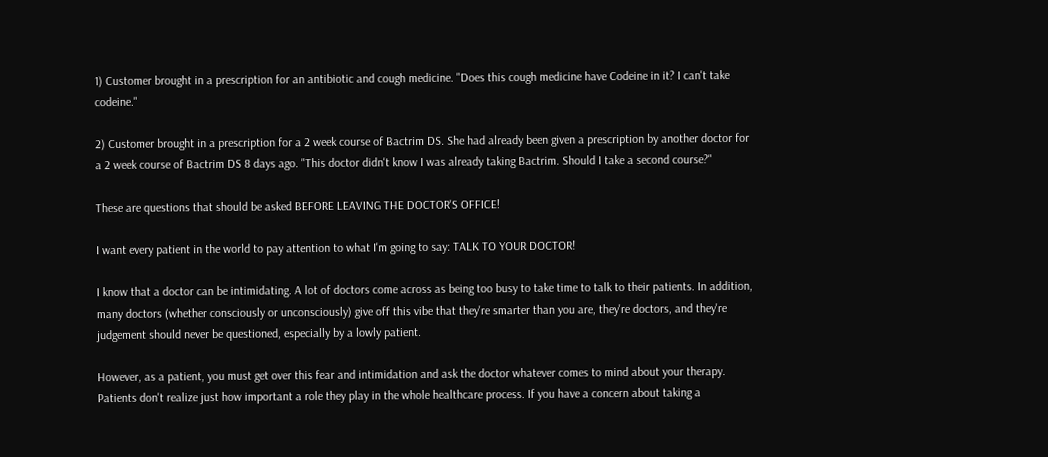1) Customer brought in a prescription for an antibiotic and cough medicine. "Does this cough medicine have Codeine in it? I can't take codeine."

2) Customer brought in a prescription for a 2 week course of Bactrim DS. She had already been given a prescription by another doctor for a 2 week course of Bactrim DS 8 days ago. "This doctor didn't know I was already taking Bactrim. Should I take a second course?"

These are questions that should be asked BEFORE LEAVING THE DOCTOR'S OFFICE!

I want every patient in the world to pay attention to what I'm going to say: TALK TO YOUR DOCTOR!

I know that a doctor can be intimidating. A lot of doctors come across as being too busy to take time to talk to their patients. In addition, many doctors (whether consciously or unconsciously) give off this vibe that they're smarter than you are, they're doctors, and they're judgement should never be questioned, especially by a lowly patient.

However, as a patient, you must get over this fear and intimidation and ask the doctor whatever comes to mind about your therapy. Patients don't realize just how important a role they play in the whole healthcare process. If you have a concern about taking a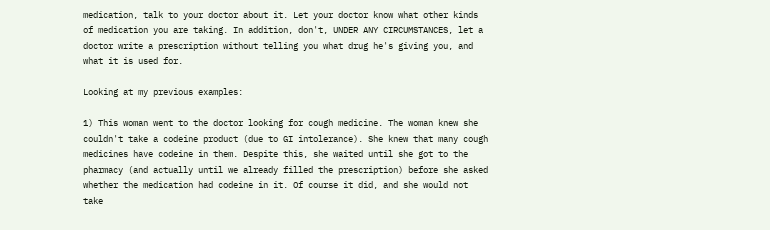medication, talk to your doctor about it. Let your doctor know what other kinds of medication you are taking. In addition, don't, UNDER ANY CIRCUMSTANCES, let a doctor write a prescription without telling you what drug he's giving you, and what it is used for.

Looking at my previous examples:

1) This woman went to the doctor looking for cough medicine. The woman knew she couldn't take a codeine product (due to GI intolerance). She knew that many cough medicines have codeine in them. Despite this, she waited until she got to the pharmacy (and actually until we already filled the prescription) before she asked whether the medication had codeine in it. Of course it did, and she would not take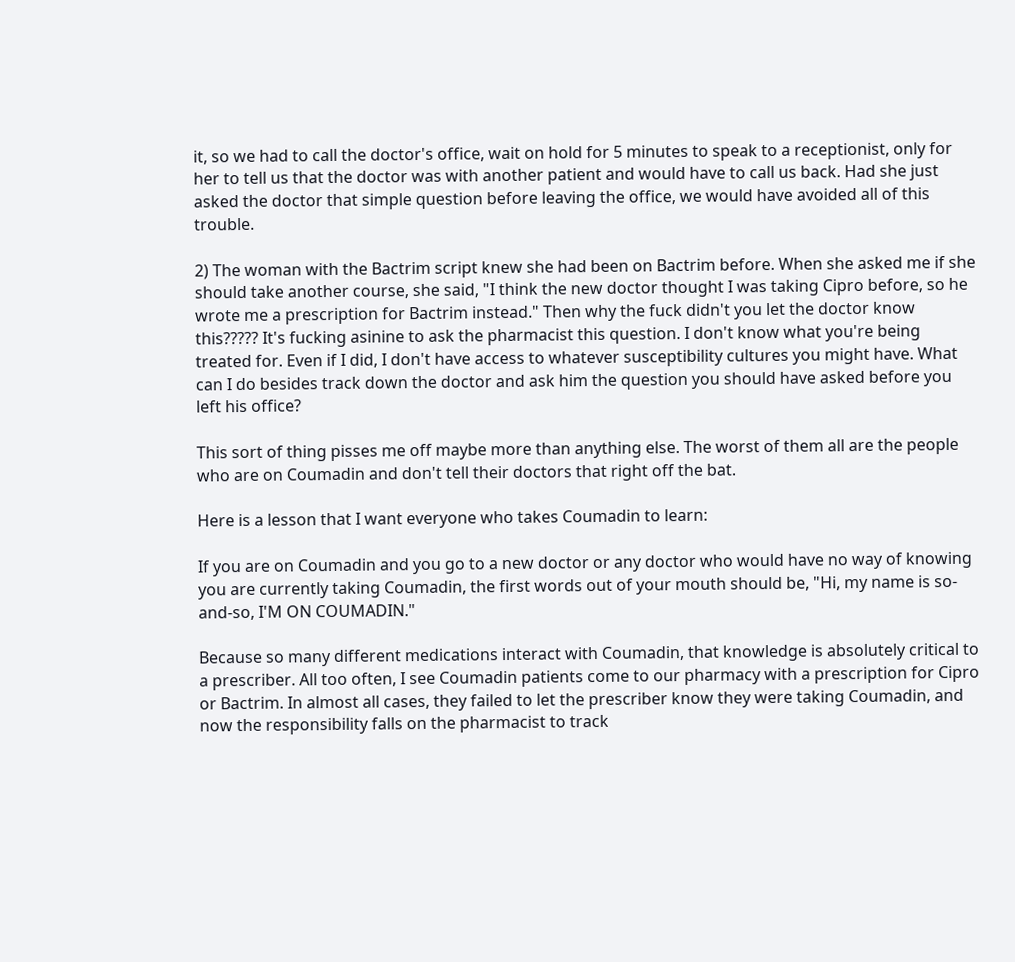it, so we had to call the doctor's office, wait on hold for 5 minutes to speak to a receptionist, only for her to tell us that the doctor was with another patient and would have to call us back. Had she just asked the doctor that simple question before leaving the office, we would have avoided all of this trouble.

2) The woman with the Bactrim script knew she had been on Bactrim before. When she asked me if she should take another course, she said, "I think the new doctor thought I was taking Cipro before, so he wrote me a prescription for Bactrim instead." Then why the fuck didn't you let the doctor know this????? It's fucking asinine to ask the pharmacist this question. I don't know what you're being treated for. Even if I did, I don't have access to whatever susceptibility cultures you might have. What can I do besides track down the doctor and ask him the question you should have asked before you left his office?

This sort of thing pisses me off maybe more than anything else. The worst of them all are the people who are on Coumadin and don't tell their doctors that right off the bat.

Here is a lesson that I want everyone who takes Coumadin to learn:

If you are on Coumadin and you go to a new doctor or any doctor who would have no way of knowing you are currently taking Coumadin, the first words out of your mouth should be, "Hi, my name is so-and-so, I'M ON COUMADIN."

Because so many different medications interact with Coumadin, that knowledge is absolutely critical to a prescriber. All too often, I see Coumadin patients come to our pharmacy with a prescription for Cipro or Bactrim. In almost all cases, they failed to let the prescriber know they were taking Coumadin, and now the responsibility falls on the pharmacist to track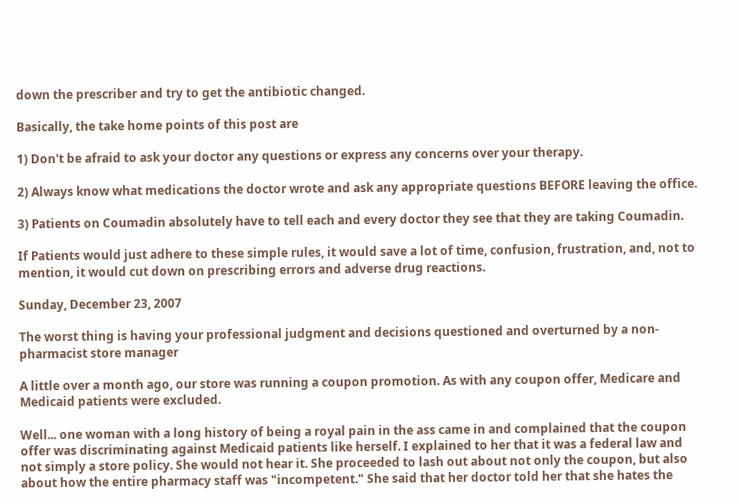down the prescriber and try to get the antibiotic changed.

Basically, the take home points of this post are

1) Don't be afraid to ask your doctor any questions or express any concerns over your therapy.

2) Always know what medications the doctor wrote and ask any appropriate questions BEFORE leaving the office.

3) Patients on Coumadin absolutely have to tell each and every doctor they see that they are taking Coumadin.

If Patients would just adhere to these simple rules, it would save a lot of time, confusion, frustration, and, not to mention, it would cut down on prescribing errors and adverse drug reactions.

Sunday, December 23, 2007

The worst thing is having your professional judgment and decisions questioned and overturned by a non-pharmacist store manager

A little over a month ago, our store was running a coupon promotion. As with any coupon offer, Medicare and Medicaid patients were excluded.

Well... one woman with a long history of being a royal pain in the ass came in and complained that the coupon offer was discriminating against Medicaid patients like herself. I explained to her that it was a federal law and not simply a store policy. She would not hear it. She proceeded to lash out about not only the coupon, but also about how the entire pharmacy staff was "incompetent." She said that her doctor told her that she hates the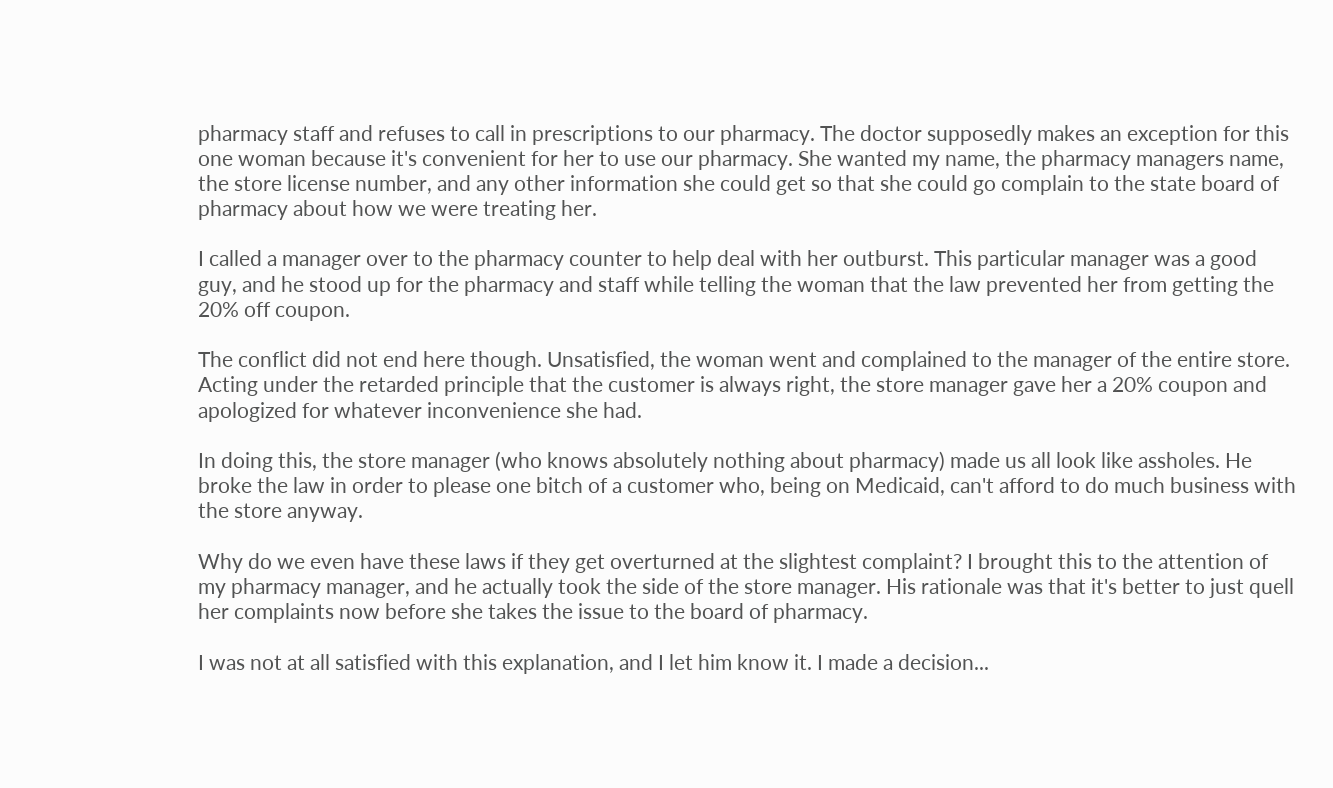pharmacy staff and refuses to call in prescriptions to our pharmacy. The doctor supposedly makes an exception for this one woman because it's convenient for her to use our pharmacy. She wanted my name, the pharmacy managers name, the store license number, and any other information she could get so that she could go complain to the state board of pharmacy about how we were treating her.

I called a manager over to the pharmacy counter to help deal with her outburst. This particular manager was a good guy, and he stood up for the pharmacy and staff while telling the woman that the law prevented her from getting the 20% off coupon.

The conflict did not end here though. Unsatisfied, the woman went and complained to the manager of the entire store. Acting under the retarded principle that the customer is always right, the store manager gave her a 20% coupon and apologized for whatever inconvenience she had.

In doing this, the store manager (who knows absolutely nothing about pharmacy) made us all look like assholes. He broke the law in order to please one bitch of a customer who, being on Medicaid, can't afford to do much business with the store anyway.

Why do we even have these laws if they get overturned at the slightest complaint? I brought this to the attention of my pharmacy manager, and he actually took the side of the store manager. His rationale was that it's better to just quell her complaints now before she takes the issue to the board of pharmacy.

I was not at all satisfied with this explanation, and I let him know it. I made a decision...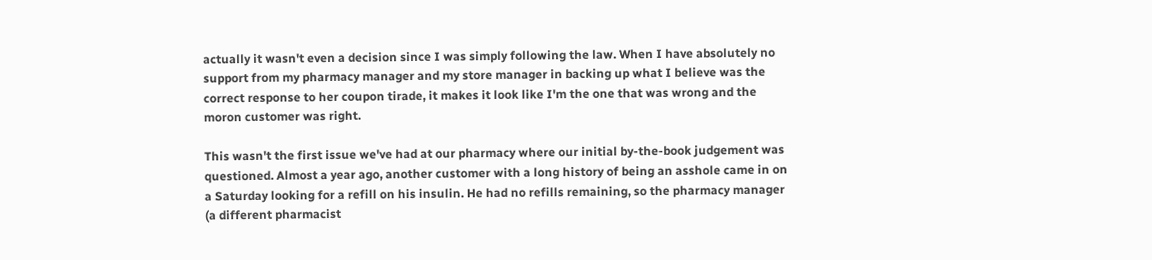actually it wasn't even a decision since I was simply following the law. When I have absolutely no support from my pharmacy manager and my store manager in backing up what I believe was the correct response to her coupon tirade, it makes it look like I'm the one that was wrong and the moron customer was right.

This wasn't the first issue we've had at our pharmacy where our initial by-the-book judgement was questioned. Almost a year ago, another customer with a long history of being an asshole came in on a Saturday looking for a refill on his insulin. He had no refills remaining, so the pharmacy manager (a different pharmacist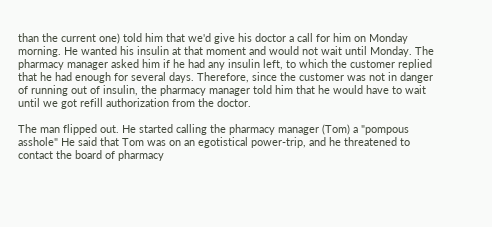than the current one) told him that we'd give his doctor a call for him on Monday morning. He wanted his insulin at that moment and would not wait until Monday. The pharmacy manager asked him if he had any insulin left, to which the customer replied that he had enough for several days. Therefore, since the customer was not in danger of running out of insulin, the pharmacy manager told him that he would have to wait until we got refill authorization from the doctor.

The man flipped out. He started calling the pharmacy manager (Tom) a "pompous asshole" He said that Tom was on an egotistical power-trip, and he threatened to contact the board of pharmacy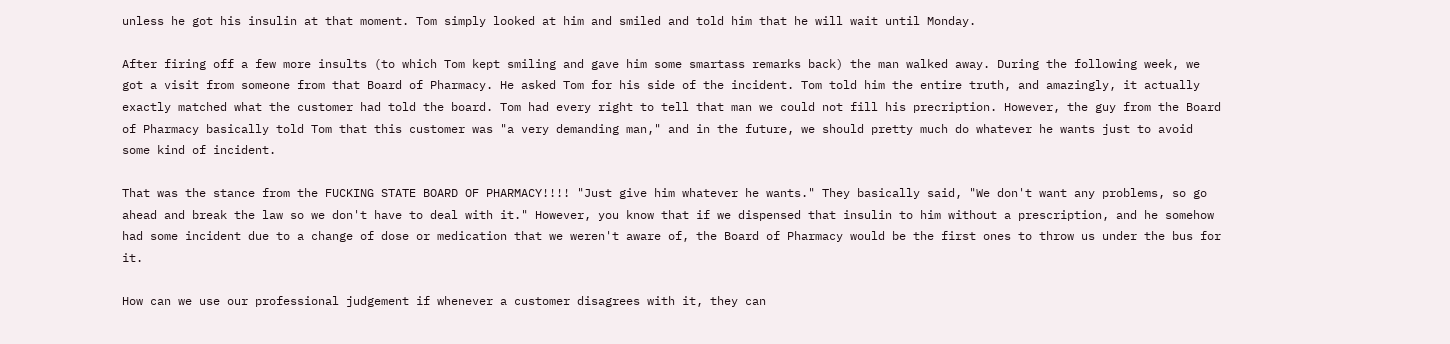unless he got his insulin at that moment. Tom simply looked at him and smiled and told him that he will wait until Monday.

After firing off a few more insults (to which Tom kept smiling and gave him some smartass remarks back) the man walked away. During the following week, we got a visit from someone from that Board of Pharmacy. He asked Tom for his side of the incident. Tom told him the entire truth, and amazingly, it actually exactly matched what the customer had told the board. Tom had every right to tell that man we could not fill his precription. However, the guy from the Board of Pharmacy basically told Tom that this customer was "a very demanding man," and in the future, we should pretty much do whatever he wants just to avoid some kind of incident.

That was the stance from the FUCKING STATE BOARD OF PHARMACY!!!! "Just give him whatever he wants." They basically said, "We don't want any problems, so go ahead and break the law so we don't have to deal with it." However, you know that if we dispensed that insulin to him without a prescription, and he somehow had some incident due to a change of dose or medication that we weren't aware of, the Board of Pharmacy would be the first ones to throw us under the bus for it.

How can we use our professional judgement if whenever a customer disagrees with it, they can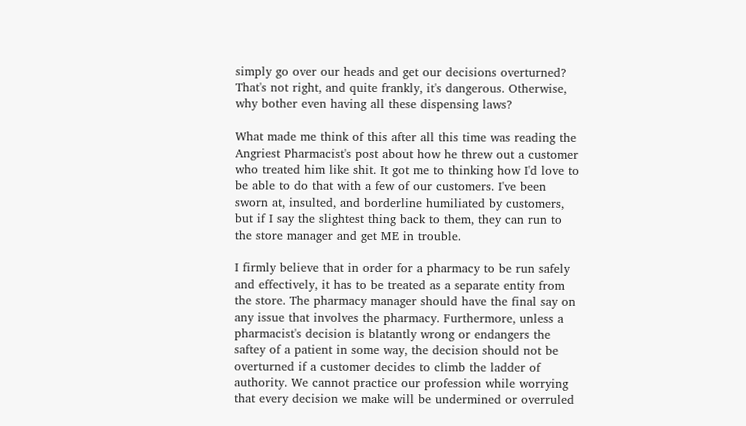simply go over our heads and get our decisions overturned? That's not right, and quite frankly, it's dangerous. Otherwise, why bother even having all these dispensing laws?

What made me think of this after all this time was reading the Angriest Pharmacist's post about how he threw out a customer who treated him like shit. It got me to thinking how I'd love to be able to do that with a few of our customers. I've been sworn at, insulted, and borderline humiliated by customers, but if I say the slightest thing back to them, they can run to the store manager and get ME in trouble.

I firmly believe that in order for a pharmacy to be run safely and effectively, it has to be treated as a separate entity from the store. The pharmacy manager should have the final say on any issue that involves the pharmacy. Furthermore, unless a pharmacist's decision is blatantly wrong or endangers the saftey of a patient in some way, the decision should not be overturned if a customer decides to climb the ladder of authority. We cannot practice our profession while worrying that every decision we make will be undermined or overruled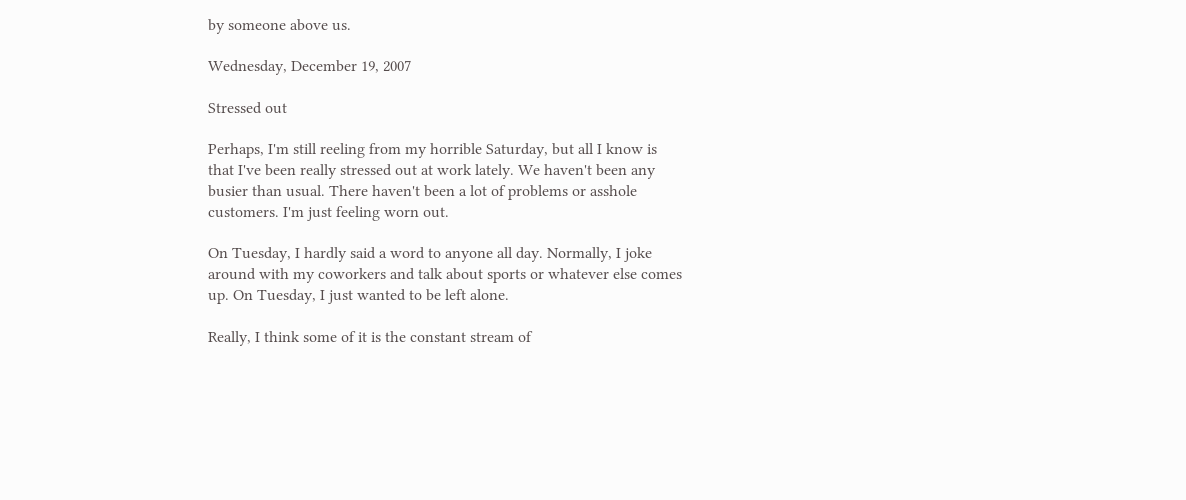by someone above us.

Wednesday, December 19, 2007

Stressed out

Perhaps, I'm still reeling from my horrible Saturday, but all I know is that I've been really stressed out at work lately. We haven't been any busier than usual. There haven't been a lot of problems or asshole customers. I'm just feeling worn out.

On Tuesday, I hardly said a word to anyone all day. Normally, I joke around with my coworkers and talk about sports or whatever else comes up. On Tuesday, I just wanted to be left alone.

Really, I think some of it is the constant stream of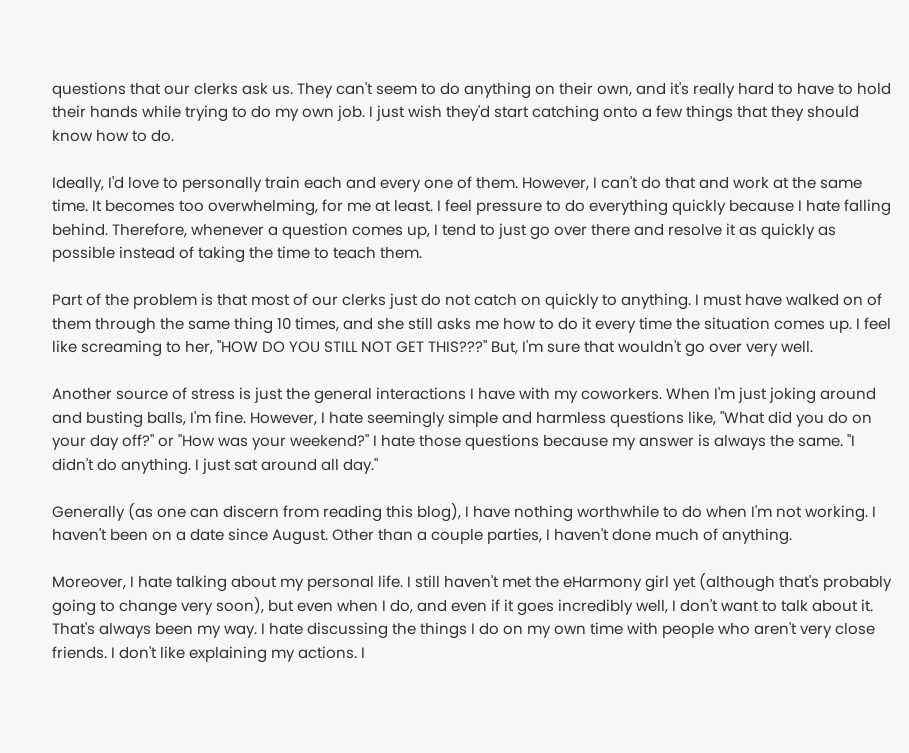questions that our clerks ask us. They can't seem to do anything on their own, and it's really hard to have to hold their hands while trying to do my own job. I just wish they'd start catching onto a few things that they should know how to do.

Ideally, I'd love to personally train each and every one of them. However, I can't do that and work at the same time. It becomes too overwhelming, for me at least. I feel pressure to do everything quickly because I hate falling behind. Therefore, whenever a question comes up, I tend to just go over there and resolve it as quickly as possible instead of taking the time to teach them.

Part of the problem is that most of our clerks just do not catch on quickly to anything. I must have walked on of them through the same thing 10 times, and she still asks me how to do it every time the situation comes up. I feel like screaming to her, "HOW DO YOU STILL NOT GET THIS???" But, I'm sure that wouldn't go over very well.

Another source of stress is just the general interactions I have with my coworkers. When I'm just joking around and busting balls, I'm fine. However, I hate seemingly simple and harmless questions like, "What did you do on your day off?" or "How was your weekend?" I hate those questions because my answer is always the same. "I didn't do anything. I just sat around all day."

Generally (as one can discern from reading this blog), I have nothing worthwhile to do when I'm not working. I haven't been on a date since August. Other than a couple parties, I haven't done much of anything.

Moreover, I hate talking about my personal life. I still haven't met the eHarmony girl yet (although that's probably going to change very soon), but even when I do, and even if it goes incredibly well, I don't want to talk about it. That's always been my way. I hate discussing the things I do on my own time with people who aren't very close friends. I don't like explaining my actions. I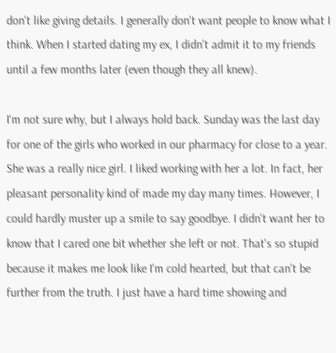don't like giving details. I generally don't want people to know what I think. When I started dating my ex, I didn't admit it to my friends until a few months later (even though they all knew).

I'm not sure why, but I always hold back. Sunday was the last day for one of the girls who worked in our pharmacy for close to a year. She was a really nice girl. I liked working with her a lot. In fact, her pleasant personality kind of made my day many times. However, I could hardly muster up a smile to say goodbye. I didn't want her to know that I cared one bit whether she left or not. That's so stupid because it makes me look like I'm cold hearted, but that can't be further from the truth. I just have a hard time showing and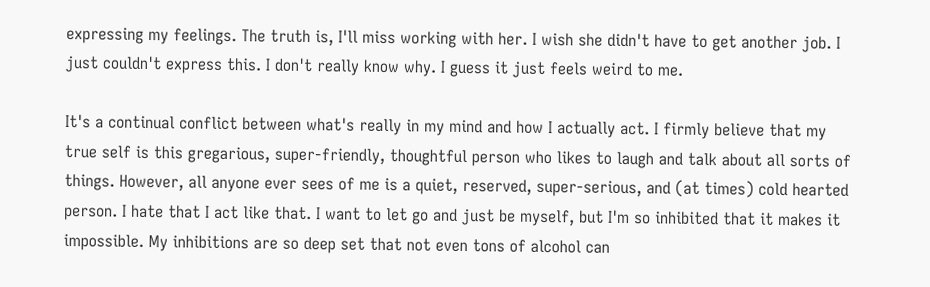expressing my feelings. The truth is, I'll miss working with her. I wish she didn't have to get another job. I just couldn't express this. I don't really know why. I guess it just feels weird to me.

It's a continual conflict between what's really in my mind and how I actually act. I firmly believe that my true self is this gregarious, super-friendly, thoughtful person who likes to laugh and talk about all sorts of things. However, all anyone ever sees of me is a quiet, reserved, super-serious, and (at times) cold hearted person. I hate that I act like that. I want to let go and just be myself, but I'm so inhibited that it makes it impossible. My inhibitions are so deep set that not even tons of alcohol can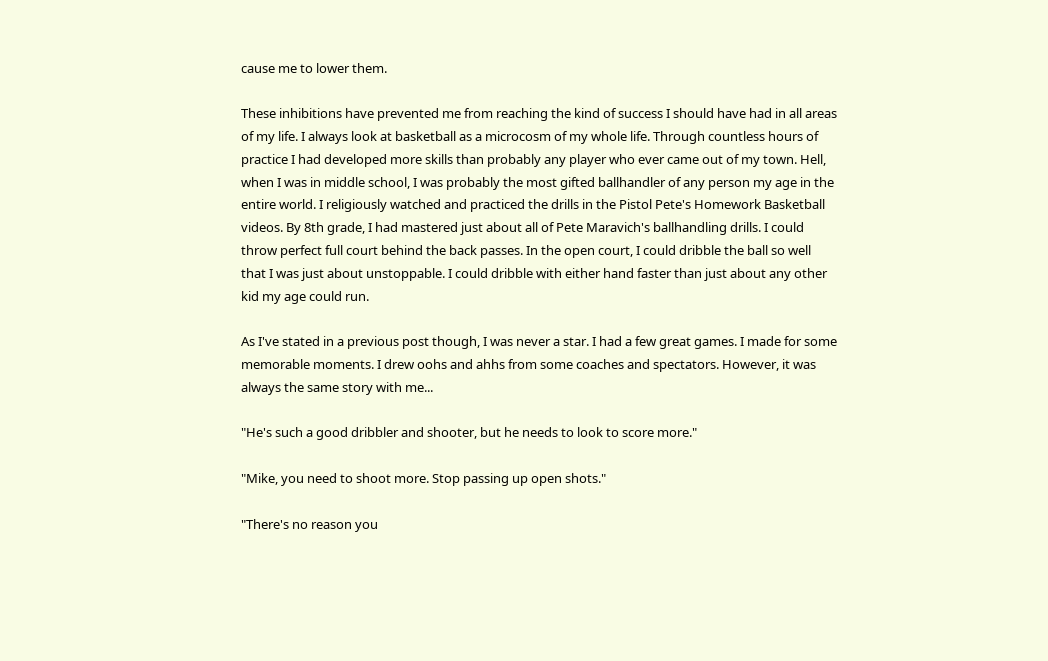cause me to lower them.

These inhibitions have prevented me from reaching the kind of success I should have had in all areas of my life. I always look at basketball as a microcosm of my whole life. Through countless hours of practice I had developed more skills than probably any player who ever came out of my town. Hell, when I was in middle school, I was probably the most gifted ballhandler of any person my age in the entire world. I religiously watched and practiced the drills in the Pistol Pete's Homework Basketball videos. By 8th grade, I had mastered just about all of Pete Maravich's ballhandling drills. I could throw perfect full court behind the back passes. In the open court, I could dribble the ball so well that I was just about unstoppable. I could dribble with either hand faster than just about any other kid my age could run.

As I've stated in a previous post though, I was never a star. I had a few great games. I made for some memorable moments. I drew oohs and ahhs from some coaches and spectators. However, it was always the same story with me...

"He's such a good dribbler and shooter, but he needs to look to score more."

"Mike, you need to shoot more. Stop passing up open shots."

"There's no reason you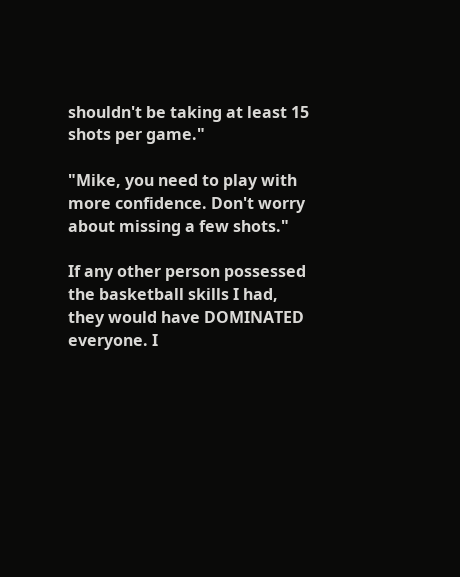shouldn't be taking at least 15 shots per game."

"Mike, you need to play with more confidence. Don't worry about missing a few shots."

If any other person possessed the basketball skills I had, they would have DOMINATED everyone. I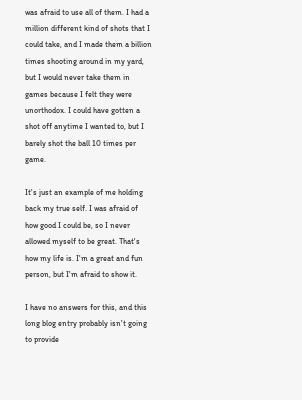was afraid to use all of them. I had a million different kind of shots that I could take, and I made them a billion times shooting around in my yard, but I would never take them in games because I felt they were unorthodox. I could have gotten a shot off anytime I wanted to, but I barely shot the ball 10 times per game.

It's just an example of me holding back my true self. I was afraid of how good I could be, so I never allowed myself to be great. That's how my life is. I'm a great and fun person, but I'm afraid to show it.

I have no answers for this, and this long blog entry probably isn't going to provide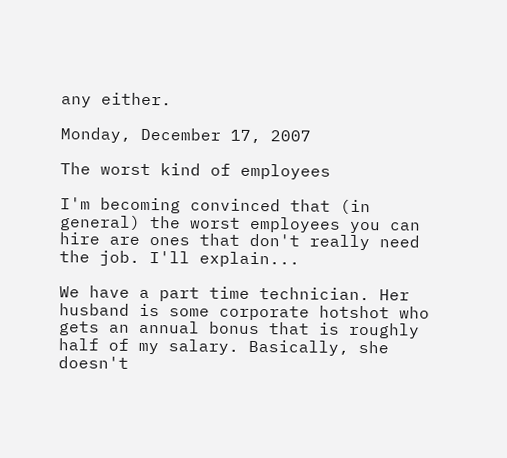any either.

Monday, December 17, 2007

The worst kind of employees

I'm becoming convinced that (in general) the worst employees you can hire are ones that don't really need the job. I'll explain...

We have a part time technician. Her husband is some corporate hotshot who gets an annual bonus that is roughly half of my salary. Basically, she doesn't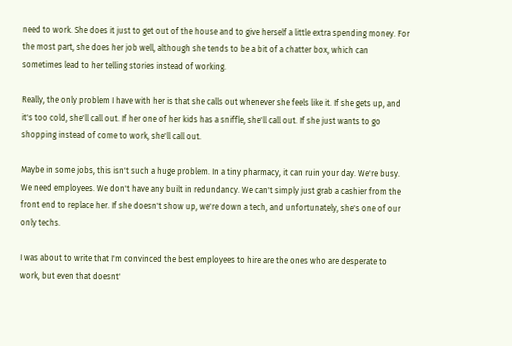need to work. She does it just to get out of the house and to give herself a little extra spending money. For the most part, she does her job well, although she tends to be a bit of a chatter box, which can sometimes lead to her telling stories instead of working.

Really, the only problem I have with her is that she calls out whenever she feels like it. If she gets up, and it's too cold, she'll call out. If her one of her kids has a sniffle, she'll call out. If she just wants to go shopping instead of come to work, she'll call out.

Maybe in some jobs, this isn't such a huge problem. In a tiny pharmacy, it can ruin your day. We're busy. We need employees. We don't have any built in redundancy. We can't simply just grab a cashier from the front end to replace her. If she doesn't show up, we're down a tech, and unfortunately, she's one of our only techs.

I was about to write that I'm convinced the best employees to hire are the ones who are desperate to work, but even that doesnt'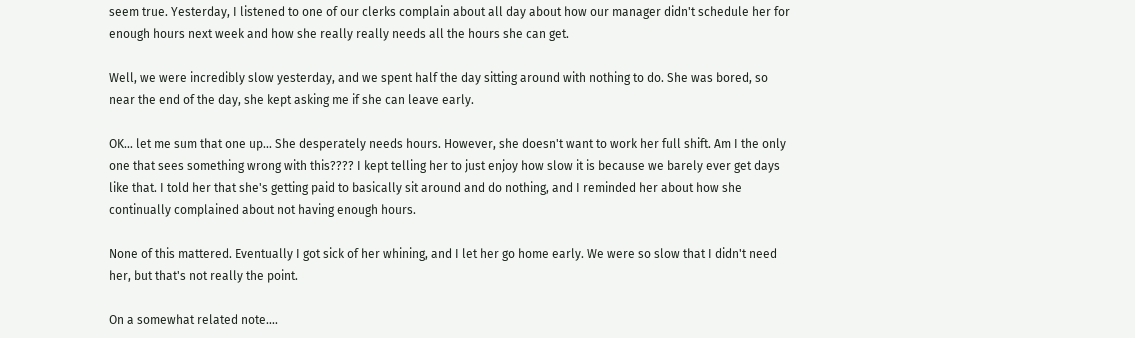seem true. Yesterday, I listened to one of our clerks complain about all day about how our manager didn't schedule her for enough hours next week and how she really really needs all the hours she can get.

Well, we were incredibly slow yesterday, and we spent half the day sitting around with nothing to do. She was bored, so near the end of the day, she kept asking me if she can leave early.

OK... let me sum that one up... She desperately needs hours. However, she doesn't want to work her full shift. Am I the only one that sees something wrong with this???? I kept telling her to just enjoy how slow it is because we barely ever get days like that. I told her that she's getting paid to basically sit around and do nothing, and I reminded her about how she continually complained about not having enough hours.

None of this mattered. Eventually I got sick of her whining, and I let her go home early. We were so slow that I didn't need her, but that's not really the point.

On a somewhat related note....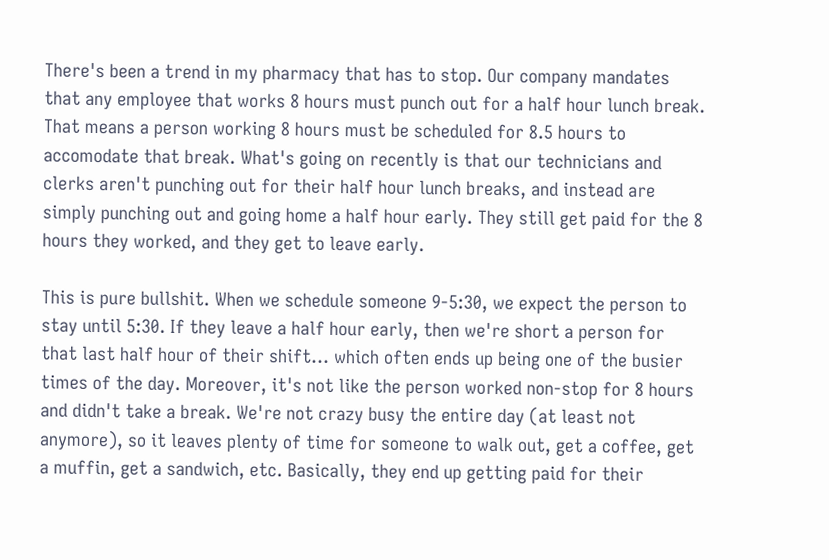There's been a trend in my pharmacy that has to stop. Our company mandates that any employee that works 8 hours must punch out for a half hour lunch break. That means a person working 8 hours must be scheduled for 8.5 hours to accomodate that break. What's going on recently is that our technicians and clerks aren't punching out for their half hour lunch breaks, and instead are simply punching out and going home a half hour early. They still get paid for the 8 hours they worked, and they get to leave early.

This is pure bullshit. When we schedule someone 9-5:30, we expect the person to stay until 5:30. If they leave a half hour early, then we're short a person for that last half hour of their shift... which often ends up being one of the busier times of the day. Moreover, it's not like the person worked non-stop for 8 hours and didn't take a break. We're not crazy busy the entire day (at least not anymore), so it leaves plenty of time for someone to walk out, get a coffee, get a muffin, get a sandwich, etc. Basically, they end up getting paid for their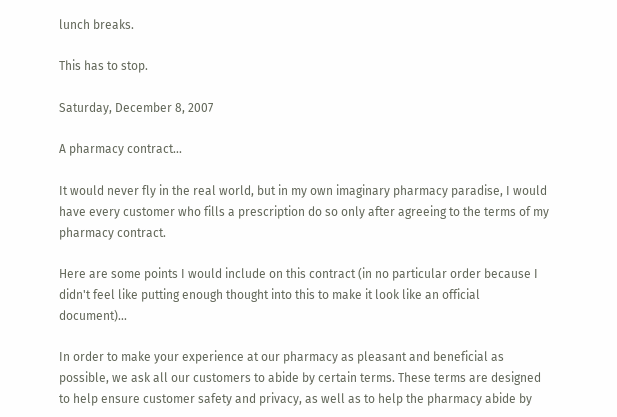lunch breaks.

This has to stop.

Saturday, December 8, 2007

A pharmacy contract...

It would never fly in the real world, but in my own imaginary pharmacy paradise, I would have every customer who fills a prescription do so only after agreeing to the terms of my pharmacy contract.

Here are some points I would include on this contract (in no particular order because I didn't feel like putting enough thought into this to make it look like an official document)...

In order to make your experience at our pharmacy as pleasant and beneficial as possible, we ask all our customers to abide by certain terms. These terms are designed to help ensure customer safety and privacy, as well as to help the pharmacy abide by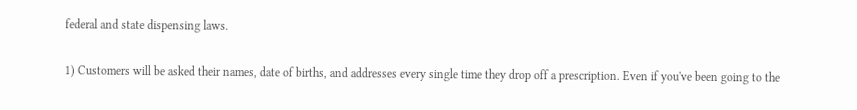federal and state dispensing laws.

1) Customers will be asked their names, date of births, and addresses every single time they drop off a prescription. Even if you've been going to the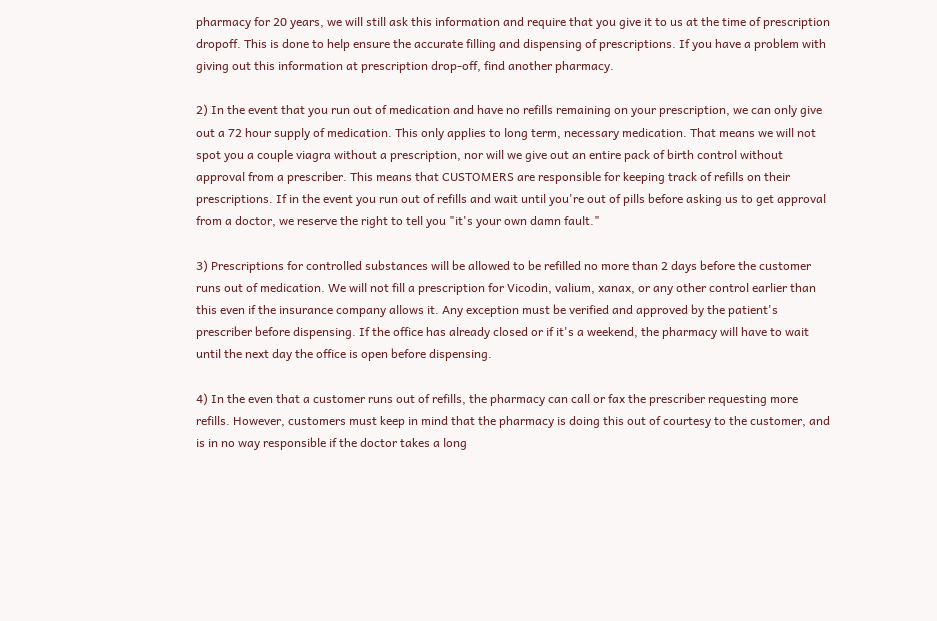pharmacy for 20 years, we will still ask this information and require that you give it to us at the time of prescription dropoff. This is done to help ensure the accurate filling and dispensing of prescriptions. If you have a problem with giving out this information at prescription drop-off, find another pharmacy.

2) In the event that you run out of medication and have no refills remaining on your prescription, we can only give out a 72 hour supply of medication. This only applies to long term, necessary medication. That means we will not spot you a couple viagra without a prescription, nor will we give out an entire pack of birth control without approval from a prescriber. This means that CUSTOMERS are responsible for keeping track of refills on their prescriptions. If in the event you run out of refills and wait until you're out of pills before asking us to get approval from a doctor, we reserve the right to tell you "it's your own damn fault."

3) Prescriptions for controlled substances will be allowed to be refilled no more than 2 days before the customer runs out of medication. We will not fill a prescription for Vicodin, valium, xanax, or any other control earlier than this even if the insurance company allows it. Any exception must be verified and approved by the patient's prescriber before dispensing. If the office has already closed or if it's a weekend, the pharmacy will have to wait until the next day the office is open before dispensing.

4) In the even that a customer runs out of refills, the pharmacy can call or fax the prescriber requesting more refills. However, customers must keep in mind that the pharmacy is doing this out of courtesy to the customer, and is in no way responsible if the doctor takes a long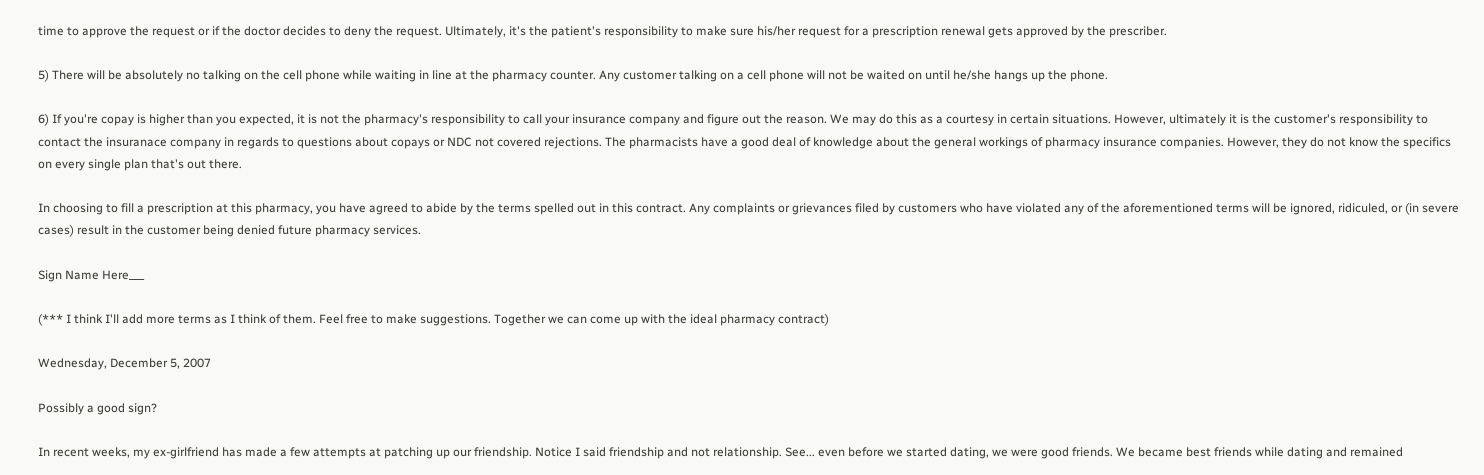time to approve the request or if the doctor decides to deny the request. Ultimately, it's the patient's responsibility to make sure his/her request for a prescription renewal gets approved by the prescriber.

5) There will be absolutely no talking on the cell phone while waiting in line at the pharmacy counter. Any customer talking on a cell phone will not be waited on until he/she hangs up the phone.

6) If you're copay is higher than you expected, it is not the pharmacy's responsibility to call your insurance company and figure out the reason. We may do this as a courtesy in certain situations. However, ultimately it is the customer's responsibility to contact the insuranace company in regards to questions about copays or NDC not covered rejections. The pharmacists have a good deal of knowledge about the general workings of pharmacy insurance companies. However, they do not know the specifics on every single plan that's out there.

In choosing to fill a prescription at this pharmacy, you have agreed to abide by the terms spelled out in this contract. Any complaints or grievances filed by customers who have violated any of the aforementioned terms will be ignored, ridiculed, or (in severe cases) result in the customer being denied future pharmacy services.

Sign Name Here___

(*** I think I'll add more terms as I think of them. Feel free to make suggestions. Together we can come up with the ideal pharmacy contract)

Wednesday, December 5, 2007

Possibly a good sign?

In recent weeks, my ex-girlfriend has made a few attempts at patching up our friendship. Notice I said friendship and not relationship. See... even before we started dating, we were good friends. We became best friends while dating and remained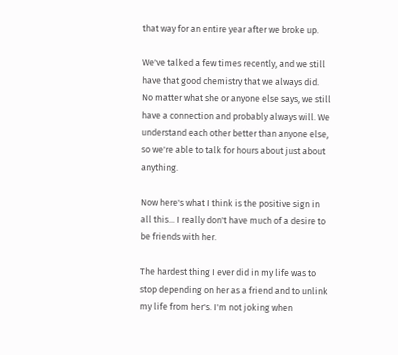that way for an entire year after we broke up.

We've talked a few times recently, and we still have that good chemistry that we always did. No matter what she or anyone else says, we still have a connection and probably always will. We understand each other better than anyone else, so we're able to talk for hours about just about anything.

Now here's what I think is the positive sign in all this... I really don't have much of a desire to be friends with her.

The hardest thing I ever did in my life was to stop depending on her as a friend and to unlink my life from her's. I'm not joking when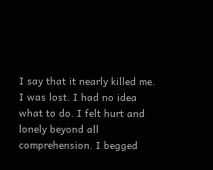I say that it nearly killed me. I was lost. I had no idea what to do. I felt hurt and lonely beyond all comprehension. I begged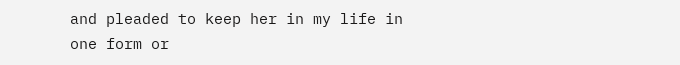and pleaded to keep her in my life in one form or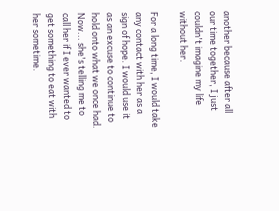another because after all our time together, I just couldn't imagine my life without her.

For a long time, I would take any contact with her as a sign of hope. I would use it as an excuse to continue to hold onto what we once had. Now... she's telling me to call her if I ever wanted to get something to eat with her sometime.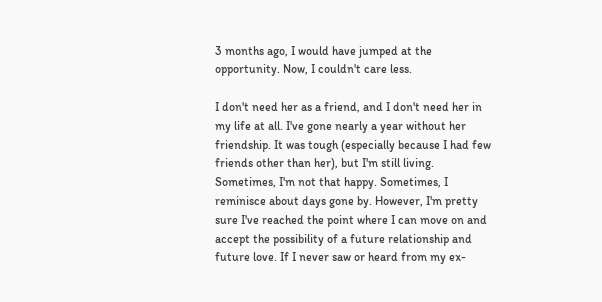3 months ago, I would have jumped at the opportunity. Now, I couldn't care less.

I don't need her as a friend, and I don't need her in my life at all. I've gone nearly a year without her friendship. It was tough (especially because I had few friends other than her), but I'm still living. Sometimes, I'm not that happy. Sometimes, I reminisce about days gone by. However, I'm pretty sure I've reached the point where I can move on and accept the possibility of a future relationship and future love. If I never saw or heard from my ex-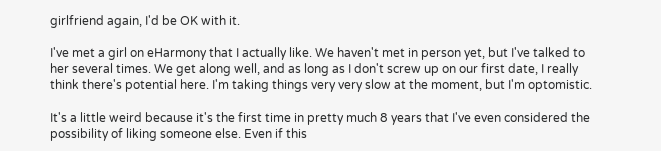girlfriend again, I'd be OK with it.

I've met a girl on eHarmony that I actually like. We haven't met in person yet, but I've talked to her several times. We get along well, and as long as I don't screw up on our first date, I really think there's potential here. I'm taking things very very slow at the moment, but I'm optomistic.

It's a little weird because it's the first time in pretty much 8 years that I've even considered the possibility of liking someone else. Even if this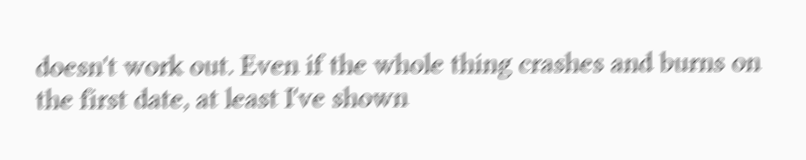doesn't work out. Even if the whole thing crashes and burns on the first date, at least I've shown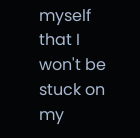myself that I won't be stuck on my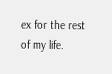ex for the rest of my life.